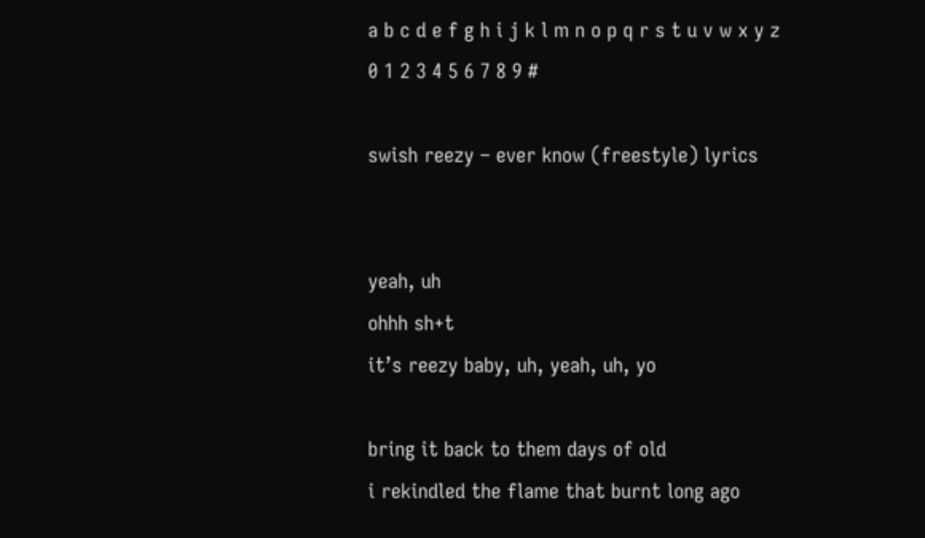a b c d e f g h i j k l m n o p q r s t u v w x y z 0 1 2 3 4 5 6 7 8 9 #

swish reezy – ever know (freestyle) lyrics


yeah, uh
ohhh sh+t
it’s reezy baby, uh, yeah, uh, yo

bring it back to them days of old
i rekindled the flame that burnt long ago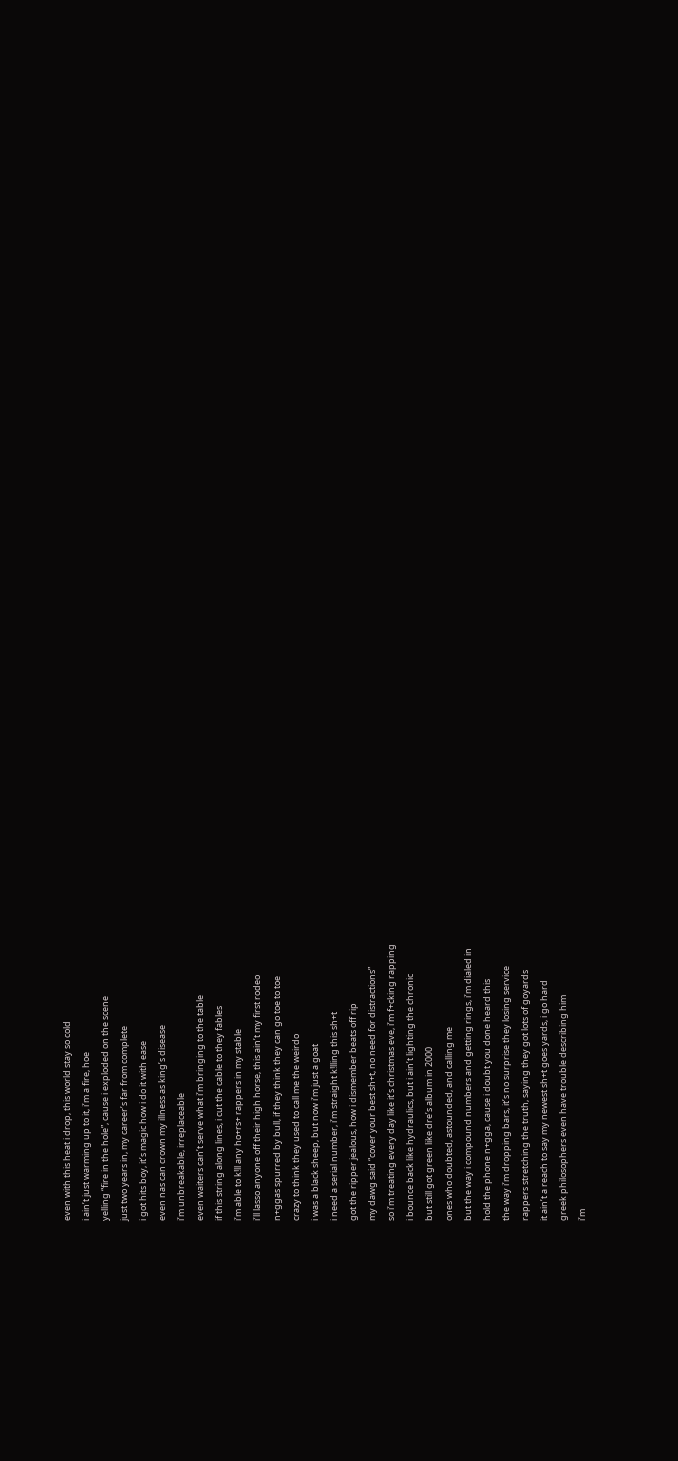even with this heat i drop, this world stay so cold
i ain’t just warming up to it, i’m a fire, hoe
yelling “fire in the hole”, cause i exploded on the scene
just two years in, my career’s far from complete
i got hits boy, it’s magic how i do it with ease
even nas can crown my illness as king’s disease
i’m unbreakable, irreplaceable
even waiters can’t serve what i’m bringing to the table
if this string along lines, i cut thе cable to they fables
i’m ablе to k!ll any ho+rs+ rappers in my stable
i’ll lasso anyone off their high horse, this ain’t my first rodeo
n+ggas spurred by bull, if they think they can go toe to toe
crazy to think they used to call me the weirdo
i was a black sheep, but now i’m just a goat
i need a serial number, i’m straight k!lling this sh+t
got the ripper jealous, how i dismember beats off rip
my dawg said “cover your best sh+t, no need for distractions”
so i’m treating every day like it’s christmas eve, i’m f+cking rapping
i bounce back like hydraulics, but i ain’t lighting the chronic
but still got green like dre’s album in 2000
ones who doubted, astounded, and calling me
but the way i compound numbers and getting rings, i’m dialed in
hold the phone n+gga, cause i doubt you done heard this
the way i’m dropping bars, it’s no surprise they losing service
rappers stretching the truth, saying they got lots of goyards
it ain’t a reach to say my newest sh+t goes yards, i go hard
greek philosophers even have trouble describing him
i’m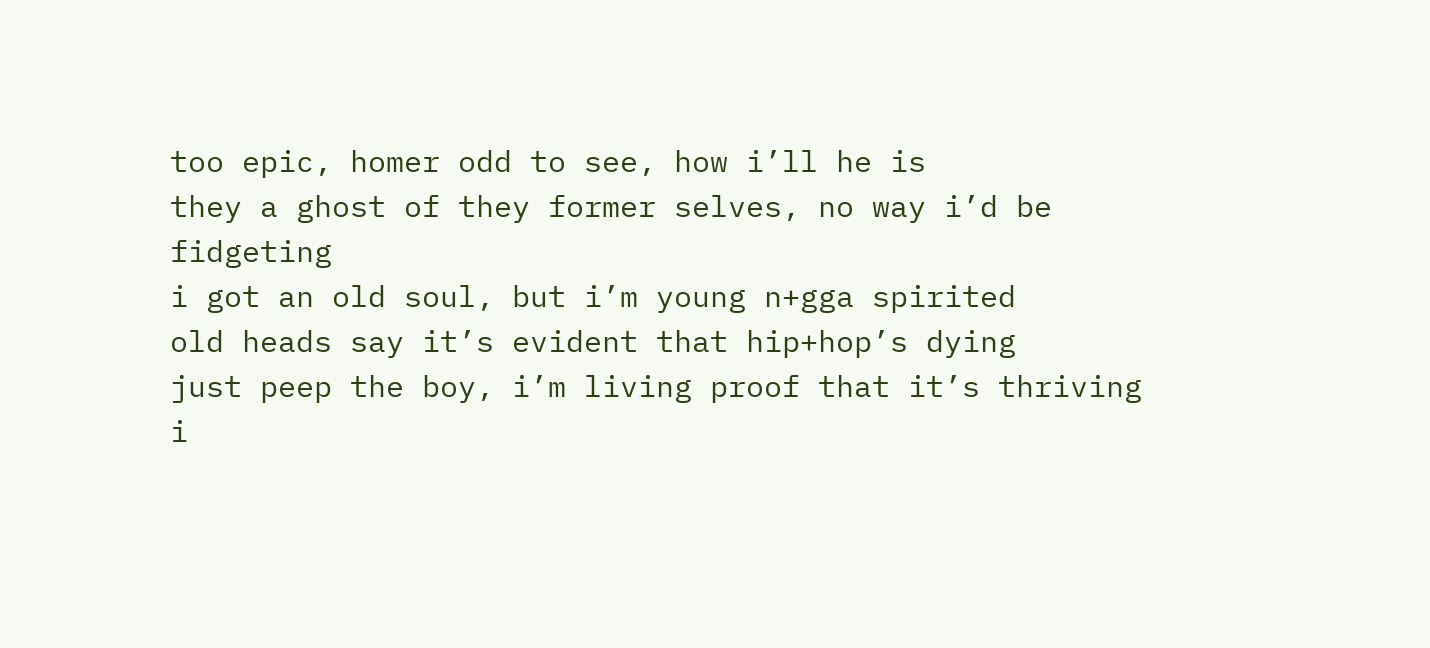too epic, homer odd to see, how i’ll he is
they a ghost of they former selves, no way i’d be fidgeting
i got an old soul, but i’m young n+gga spirited
old heads say it’s evident that hip+hop’s dying
just peep the boy, i’m living proof that it’s thriving
i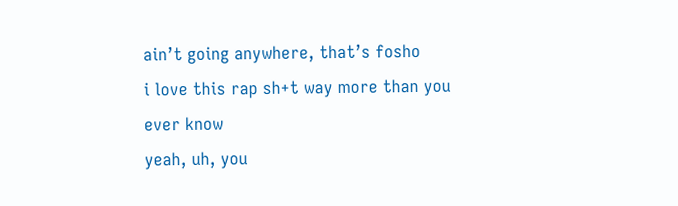ain’t going anywhere, that’s fosho
i love this rap sh+t way more than you ever know
yeah, uh, you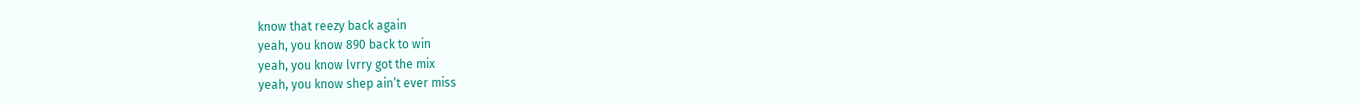know that reezy back again
yeah, you know 890 back to win
yeah, you know lvrry got the mix
yeah, you know shep ain’t ever miss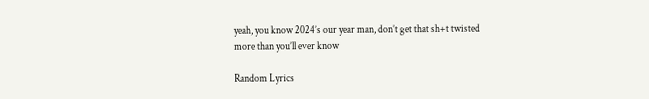yeah, you know 2024’s our year man, don’t get that sh+t twisted
more than you’ll ever know

Random Lyrics